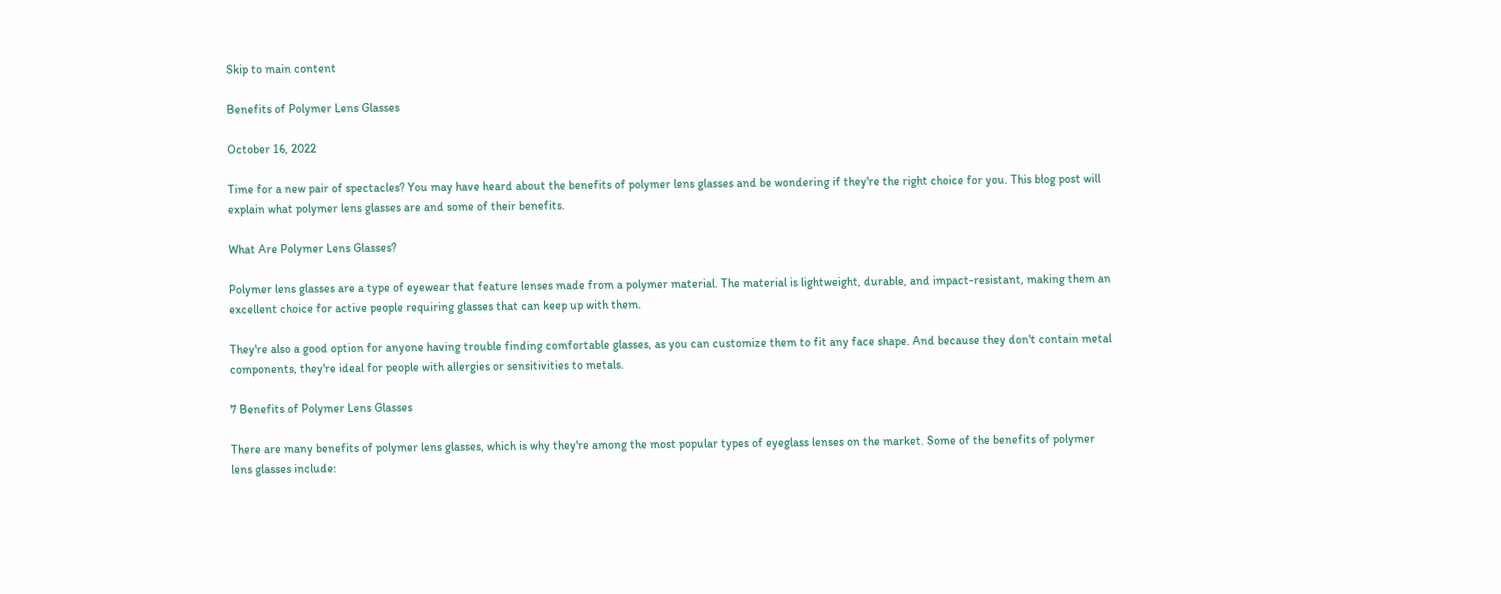Skip to main content

Benefits of Polymer Lens Glasses

October 16, 2022

Time for a new pair of spectacles? You may have heard about the benefits of polymer lens glasses and be wondering if they're the right choice for you. This blog post will explain what polymer lens glasses are and some of their benefits.

What Are Polymer Lens Glasses?

Polymer lens glasses are a type of eyewear that feature lenses made from a polymer material. The material is lightweight, durable, and impact-resistant, making them an excellent choice for active people requiring glasses that can keep up with them.

They're also a good option for anyone having trouble finding comfortable glasses, as you can customize them to fit any face shape. And because they don't contain metal components, they're ideal for people with allergies or sensitivities to metals.

7 Benefits of Polymer Lens Glasses

There are many benefits of polymer lens glasses, which is why they're among the most popular types of eyeglass lenses on the market. Some of the benefits of polymer lens glasses include: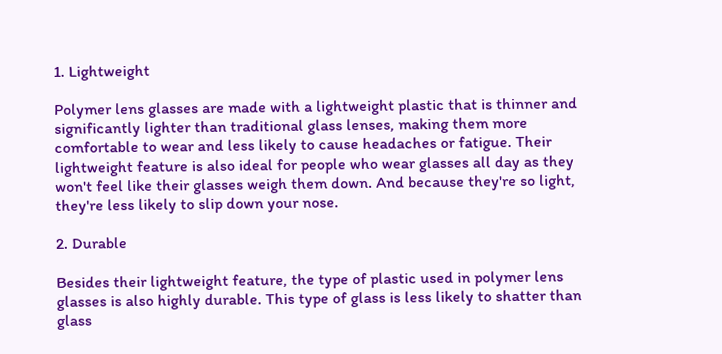1. Lightweight

Polymer lens glasses are made with a lightweight plastic that is thinner and significantly lighter than traditional glass lenses, making them more comfortable to wear and less likely to cause headaches or fatigue. Their lightweight feature is also ideal for people who wear glasses all day as they won't feel like their glasses weigh them down. And because they're so light, they're less likely to slip down your nose.

2. Durable

Besides their lightweight feature, the type of plastic used in polymer lens glasses is also highly durable. This type of glass is less likely to shatter than glass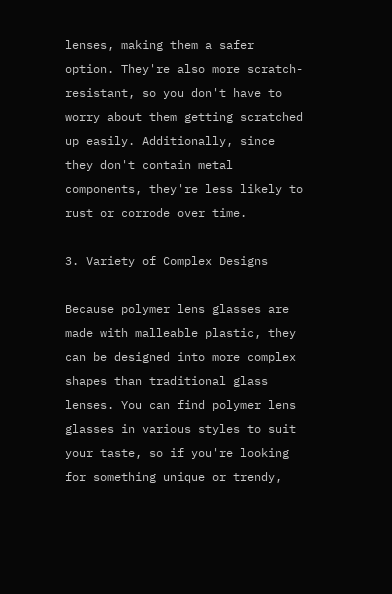lenses, making them a safer option. They're also more scratch-resistant, so you don't have to worry about them getting scratched up easily. Additionally, since they don't contain metal components, they're less likely to rust or corrode over time.

3. Variety of Complex Designs

Because polymer lens glasses are made with malleable plastic, they can be designed into more complex shapes than traditional glass lenses. You can find polymer lens glasses in various styles to suit your taste, so if you're looking for something unique or trendy,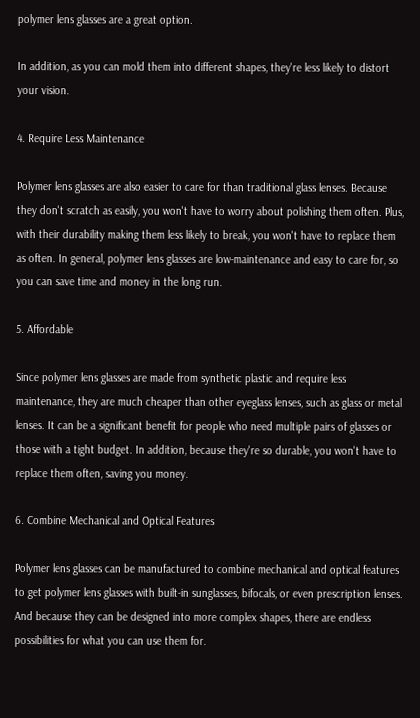polymer lens glasses are a great option.

In addition, as you can mold them into different shapes, they're less likely to distort your vision.

4. Require Less Maintenance

Polymer lens glasses are also easier to care for than traditional glass lenses. Because they don't scratch as easily, you won't have to worry about polishing them often. Plus, with their durability making them less likely to break, you won't have to replace them as often. In general, polymer lens glasses are low-maintenance and easy to care for, so you can save time and money in the long run.

5. Affordable

Since polymer lens glasses are made from synthetic plastic and require less maintenance, they are much cheaper than other eyeglass lenses, such as glass or metal lenses. It can be a significant benefit for people who need multiple pairs of glasses or those with a tight budget. In addition, because they're so durable, you won't have to replace them often, saving you money.

6. Combine Mechanical and Optical Features

Polymer lens glasses can be manufactured to combine mechanical and optical features to get polymer lens glasses with built-in sunglasses, bifocals, or even prescription lenses. And because they can be designed into more complex shapes, there are endless possibilities for what you can use them for.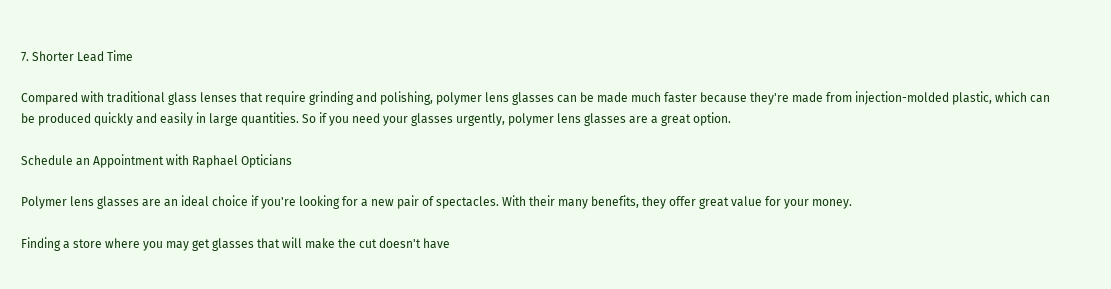7. Shorter Lead Time

Compared with traditional glass lenses that require grinding and polishing, polymer lens glasses can be made much faster because they're made from injection-molded plastic, which can be produced quickly and easily in large quantities. So if you need your glasses urgently, polymer lens glasses are a great option.

Schedule an Appointment with Raphael Opticians

Polymer lens glasses are an ideal choice if you're looking for a new pair of spectacles. With their many benefits, they offer great value for your money.

Finding a store where you may get glasses that will make the cut doesn't have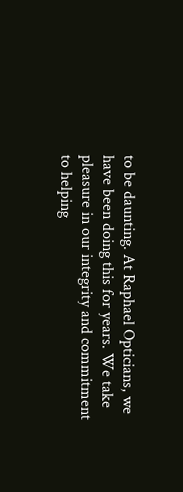to be daunting. At Raphael Opticians, we have been doing this for years. We take pleasure in our integrity and commitment to helping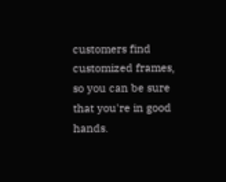customers find customized frames, so you can be sure that you're in good hands.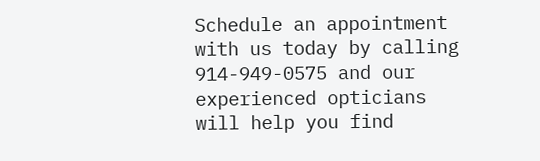Schedule an appointment with us today by calling 914-949-0575 and our experienced opticians will help you find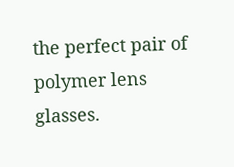the perfect pair of polymer lens glasses.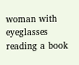woman with eyeglasses reading a book